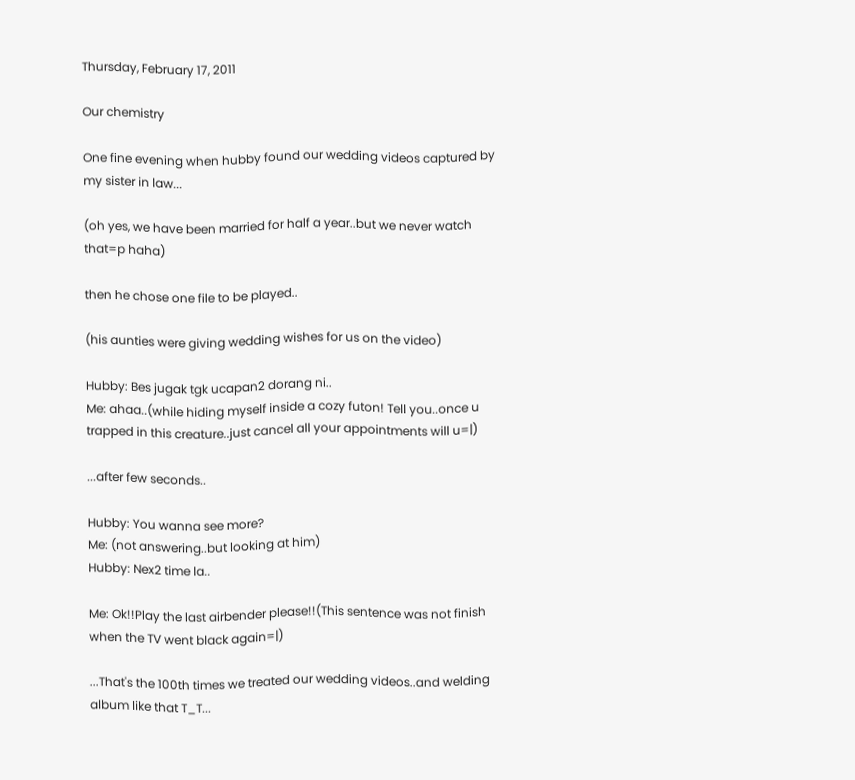Thursday, February 17, 2011

Our chemistry

One fine evening when hubby found our wedding videos captured by my sister in law...

(oh yes, we have been married for half a year..but we never watch that=p haha)

then he chose one file to be played..

(his aunties were giving wedding wishes for us on the video)

Hubby: Bes jugak tgk ucapan2 dorang ni..
Me: ahaa..(while hiding myself inside a cozy futon! Tell you..once u trapped in this creature..just cancel all your appointments will u=|)

...after few seconds..

Hubby: You wanna see more?
Me: (not answering..but looking at him)
Hubby: Nex2 time la..

Me: Ok!!Play the last airbender please!!(This sentence was not finish when the TV went black again=|)

...That's the 100th times we treated our wedding videos..and welding album like that T_T...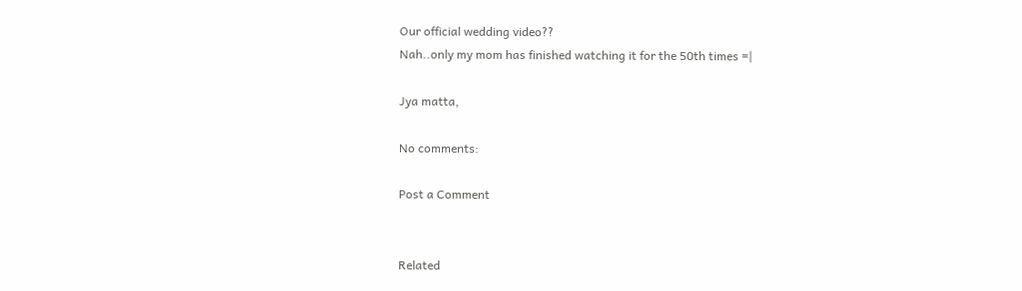Our official wedding video??
Nah..only my mom has finished watching it for the 50th times =|

Jya matta,

No comments:

Post a Comment


Related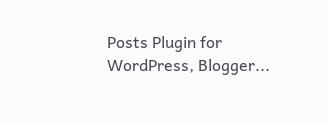Posts Plugin for WordPress, Blogger...